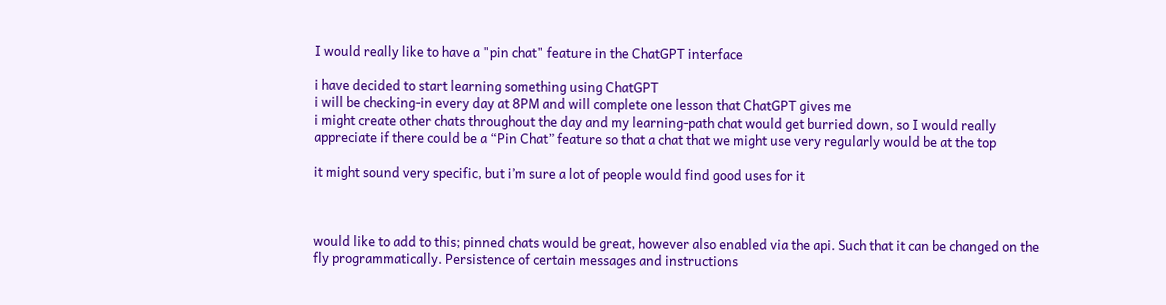I would really like to have a "pin chat" feature in the ChatGPT interface

i have decided to start learning something using ChatGPT
i will be checking-in every day at 8PM and will complete one lesson that ChatGPT gives me
i might create other chats throughout the day and my learning-path chat would get burried down, so I would really appreciate if there could be a “Pin Chat” feature so that a chat that we might use very regularly would be at the top

it might sound very specific, but i’m sure a lot of people would find good uses for it



would like to add to this; pinned chats would be great, however also enabled via the api. Such that it can be changed on the fly programmatically. Persistence of certain messages and instructions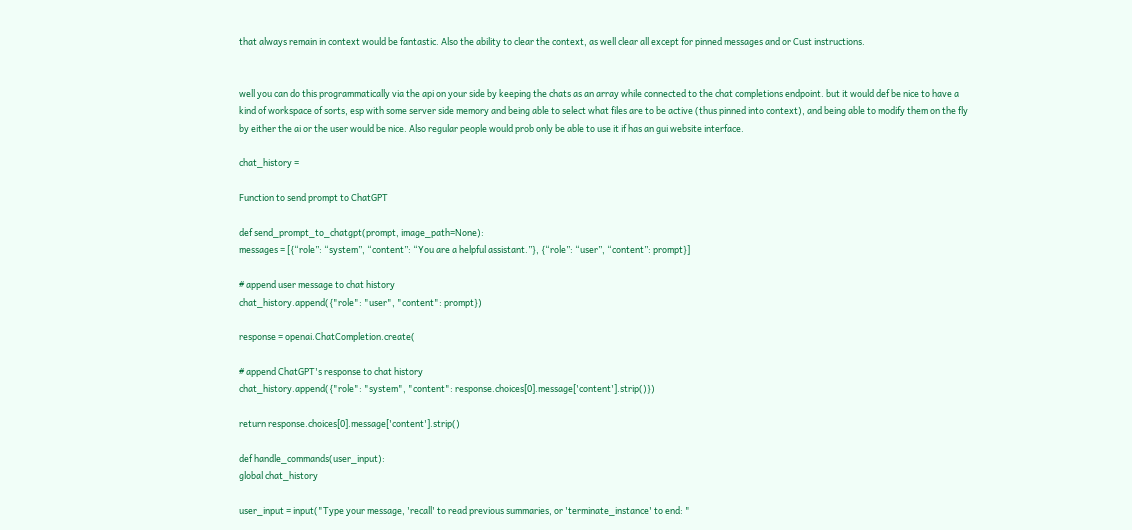that always remain in context would be fantastic. Also the ability to clear the context, as well clear all except for pinned messages and or Cust instructions.


well you can do this programmatically via the api on your side by keeping the chats as an array while connected to the chat completions endpoint. but it would def be nice to have a kind of workspace of sorts, esp with some server side memory and being able to select what files are to be active (thus pinned into context), and being able to modify them on the fly by either the ai or the user would be nice. Also regular people would prob only be able to use it if has an gui website interface.

chat_history =

Function to send prompt to ChatGPT

def send_prompt_to_chatgpt(prompt, image_path=None):
messages = [{“role”: “system”, “content”: “You are a helpful assistant.”}, {“role”: “user”, “content”: prompt}]

# append user message to chat history
chat_history.append({"role": "user", "content": prompt})

response = openai.ChatCompletion.create(

# append ChatGPT's response to chat history
chat_history.append({"role": "system", "content": response.choices[0].message['content'].strip()})

return response.choices[0].message['content'].strip()

def handle_commands(user_input):
global chat_history

user_input = input("Type your message, 'recall' to read previous summaries, or 'terminate_instance' to end: "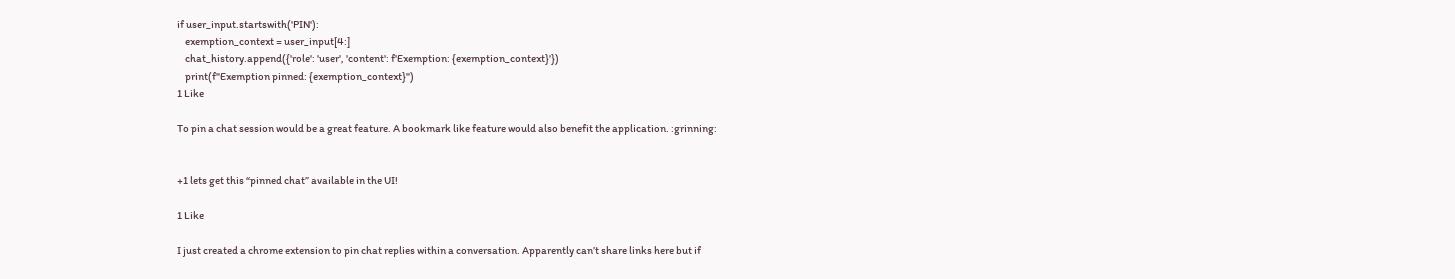if user_input.startswith('PIN'):
    exemption_context = user_input[4:]
    chat_history.append({'role': 'user', 'content': f'Exemption: {exemption_context}'})
    print(f"Exemption pinned: {exemption_context}")
1 Like

To pin a chat session would be a great feature. A bookmark like feature would also benefit the application. :grinning:


+1 lets get this “pinned chat” available in the UI!

1 Like

I just created a chrome extension to pin chat replies within a conversation. Apparently can’t share links here but if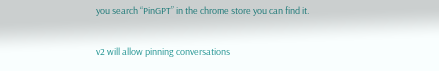you search “PinGPT” in the chrome store you can find it.

v2 will allow pinning conversations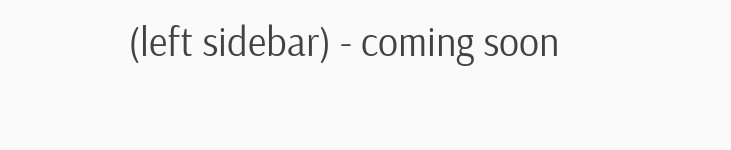(left sidebar) - coming soon